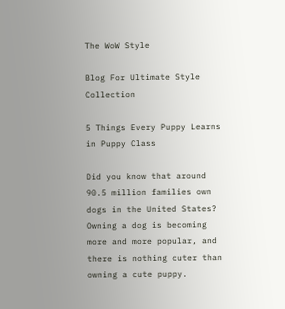The WoW Style

Blog For Ultimate Style Collection

5 Things Every Puppy Learns in Puppy Class

Did you know that around 90.5 million families own dogs in the United States? Owning a dog is becoming more and more popular, and there is nothing cuter than owning a cute puppy.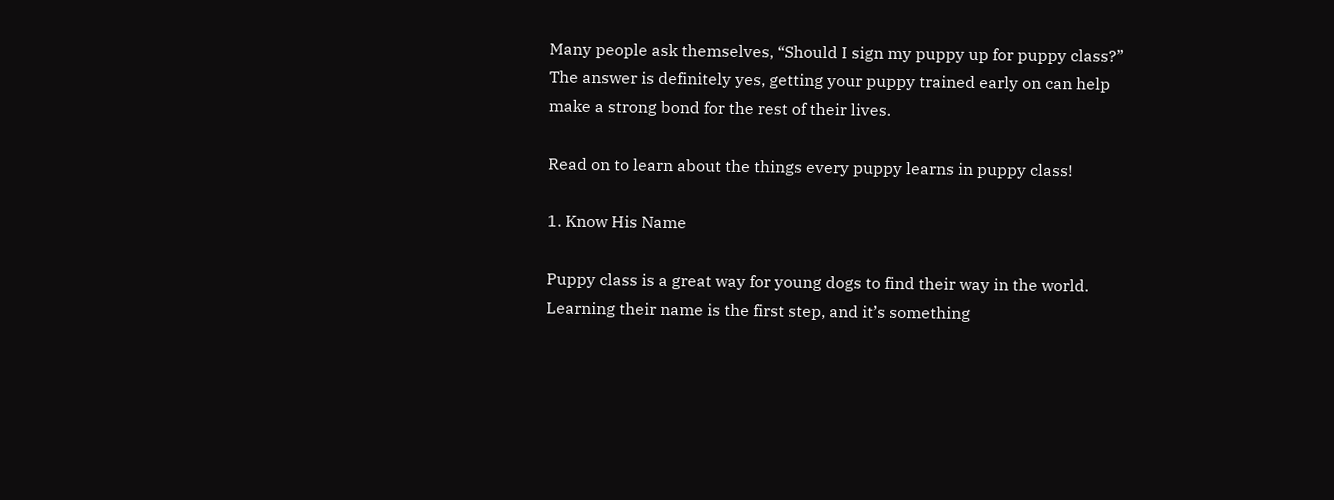Many people ask themselves, “Should I sign my puppy up for puppy class?” The answer is definitely yes, getting your puppy trained early on can help make a strong bond for the rest of their lives.

Read on to learn about the things every puppy learns in puppy class!

1. Know His Name

Puppy class is a great way for young dogs to find their way in the world. Learning their name is the first step, and it’s something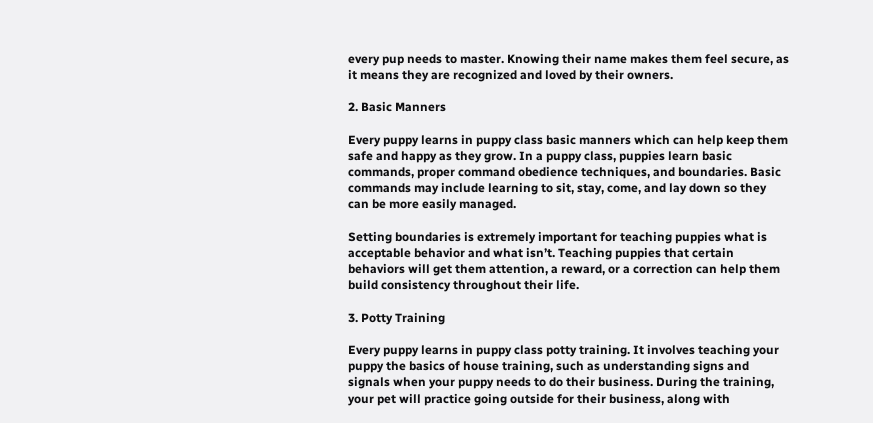every pup needs to master. Knowing their name makes them feel secure, as it means they are recognized and loved by their owners.

2. Basic Manners

Every puppy learns in puppy class basic manners which can help keep them safe and happy as they grow. In a puppy class, puppies learn basic commands, proper command obedience techniques, and boundaries. Basic commands may include learning to sit, stay, come, and lay down so they can be more easily managed.

Setting boundaries is extremely important for teaching puppies what is acceptable behavior and what isn’t. Teaching puppies that certain behaviors will get them attention, a reward, or a correction can help them build consistency throughout their life.

3. Potty Training

Every puppy learns in puppy class potty training. It involves teaching your puppy the basics of house training, such as understanding signs and signals when your puppy needs to do their business. During the training, your pet will practice going outside for their business, along with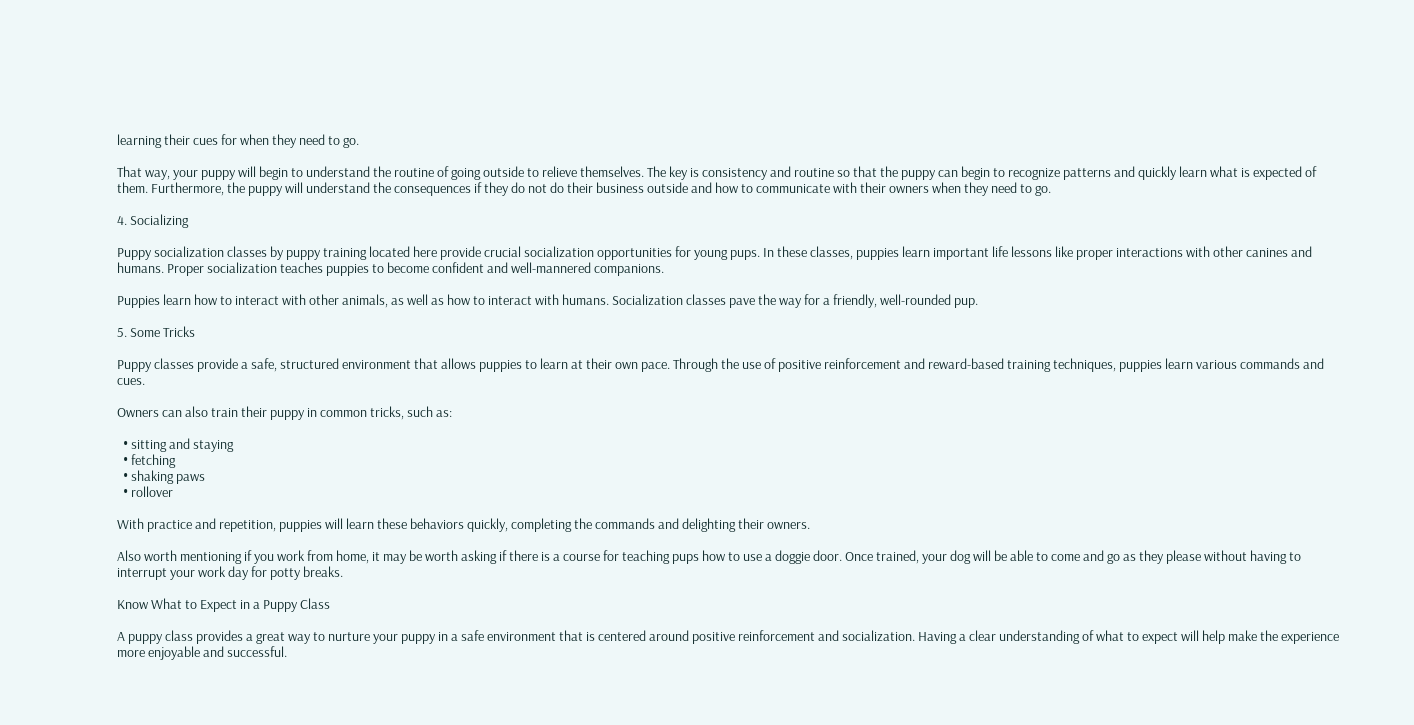learning their cues for when they need to go.

That way, your puppy will begin to understand the routine of going outside to relieve themselves. The key is consistency and routine so that the puppy can begin to recognize patterns and quickly learn what is expected of them. Furthermore, the puppy will understand the consequences if they do not do their business outside and how to communicate with their owners when they need to go.

4. Socializing

Puppy socialization classes by puppy training located here provide crucial socialization opportunities for young pups. In these classes, puppies learn important life lessons like proper interactions with other canines and humans. Proper socialization teaches puppies to become confident and well-mannered companions.

Puppies learn how to interact with other animals, as well as how to interact with humans. Socialization classes pave the way for a friendly, well-rounded pup.

5. Some Tricks

Puppy classes provide a safe, structured environment that allows puppies to learn at their own pace. Through the use of positive reinforcement and reward-based training techniques, puppies learn various commands and cues.

Owners can also train their puppy in common tricks, such as:

  • sitting and staying
  • fetching
  • shaking paws
  • rollover

With practice and repetition, puppies will learn these behaviors quickly, completing the commands and delighting their owners.

Also worth mentioning if you work from home, it may be worth asking if there is a course for teaching pups how to use a doggie door. Once trained, your dog will be able to come and go as they please without having to interrupt your work day for potty breaks.

Know What to Expect in a Puppy Class

A puppy class provides a great way to nurture your puppy in a safe environment that is centered around positive reinforcement and socialization. Having a clear understanding of what to expect will help make the experience more enjoyable and successful.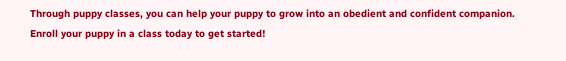Through puppy classes, you can help your puppy to grow into an obedient and confident companion. Enroll your puppy in a class today to get started!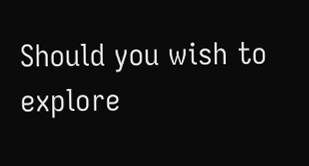Should you wish to explore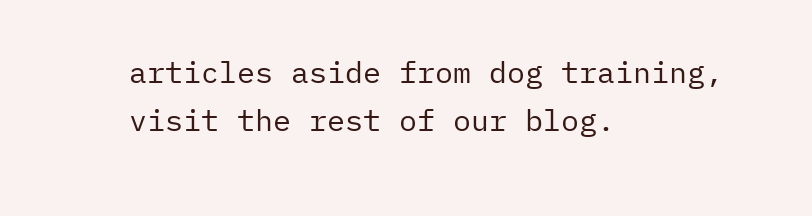articles aside from dog training, visit the rest of our blog.